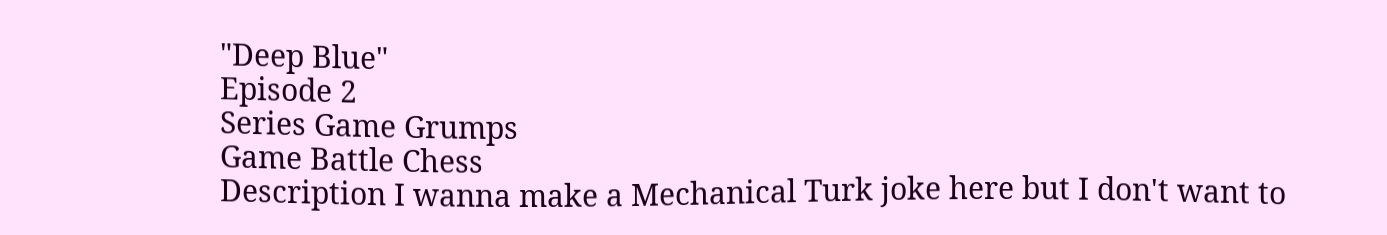"Deep Blue"
Episode 2
Series Game Grumps
Game Battle Chess
Description I wanna make a Mechanical Turk joke here but I don't want to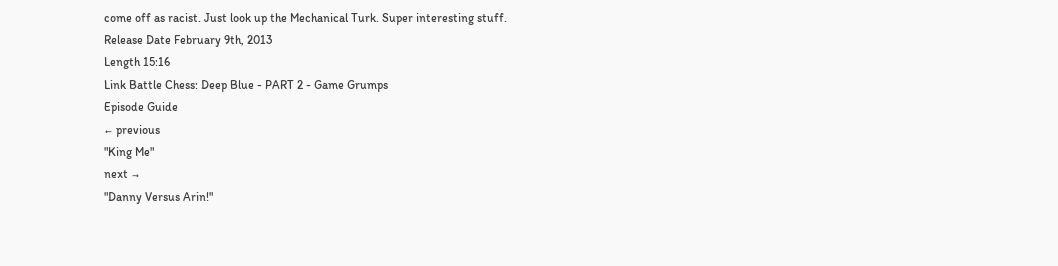come off as racist. Just look up the Mechanical Turk. Super interesting stuff.
Release Date February 9th, 2013
Length 15:16
Link Battle Chess: Deep Blue - PART 2 - Game Grumps
Episode Guide
← previous
"King Me"
next →
"Danny Versus Arin!"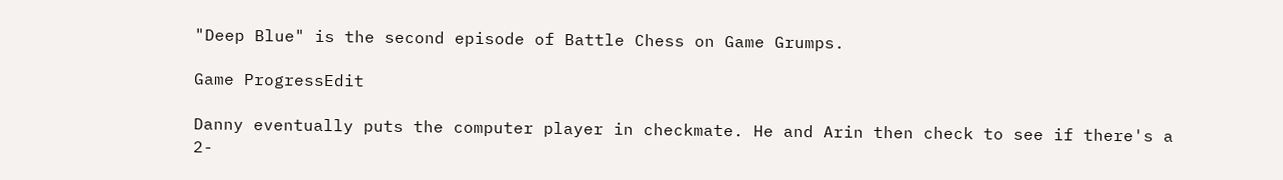"Deep Blue" is the second episode of Battle Chess on Game Grumps.

Game ProgressEdit

Danny eventually puts the computer player in checkmate. He and Arin then check to see if there's a 2-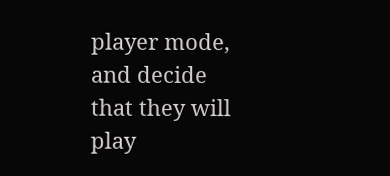player mode, and decide that they will play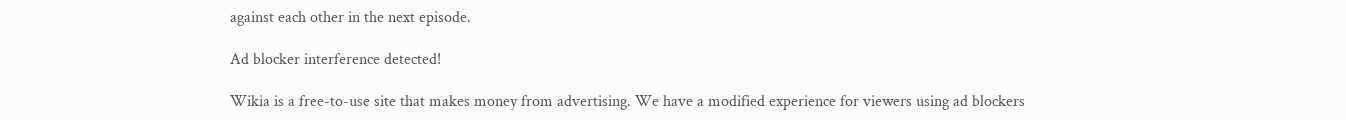against each other in the next episode.

Ad blocker interference detected!

Wikia is a free-to-use site that makes money from advertising. We have a modified experience for viewers using ad blockers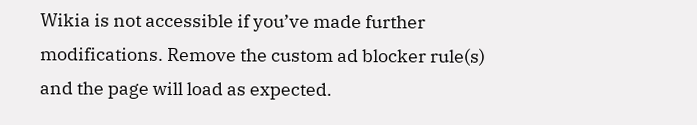Wikia is not accessible if you’ve made further modifications. Remove the custom ad blocker rule(s) and the page will load as expected.